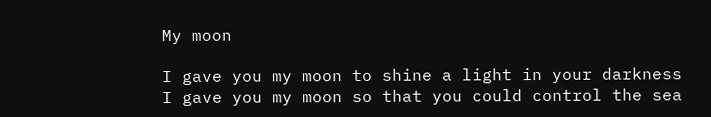My moon

I gave you my moon to shine a light in your darkness
I gave you my moon so that you could control the sea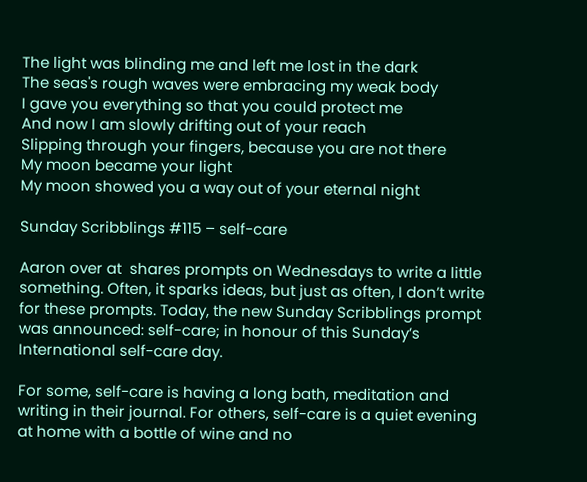The light was blinding me and left me lost in the dark
The seas's rough waves were embracing my weak body
I gave you everything so that you could protect me
And now I am slowly drifting out of your reach
Slipping through your fingers, because you are not there
My moon became your light
My moon showed you a way out of your eternal night

Sunday Scribblings #115 – self-care

Aaron over at  shares prompts on Wednesdays to write a little something. Often, it sparks ideas, but just as often, I don’t write for these prompts. Today, the new Sunday Scribblings prompt was announced: self-care; in honour of this Sunday’s International self-care day.

For some, self-care is having a long bath, meditation and writing in their journal. For others, self-care is a quiet evening at home with a bottle of wine and no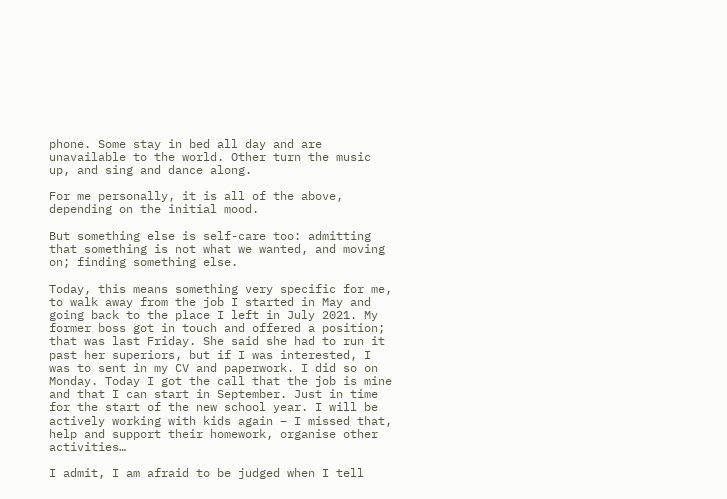phone. Some stay in bed all day and are unavailable to the world. Other turn the music up, and sing and dance along.

For me personally, it is all of the above, depending on the initial mood.

But something else is self-care too: admitting that something is not what we wanted, and moving on; finding something else.

Today, this means something very specific for me, to walk away from the job I started in May and going back to the place I left in July 2021. My former boss got in touch and offered a position; that was last Friday. She said she had to run it past her superiors, but if I was interested, I was to sent in my CV and paperwork. I did so on Monday. Today I got the call that the job is mine and that I can start in September. Just in time for the start of the new school year. I will be actively working with kids again – I missed that, help and support their homework, organise other activities…

I admit, I am afraid to be judged when I tell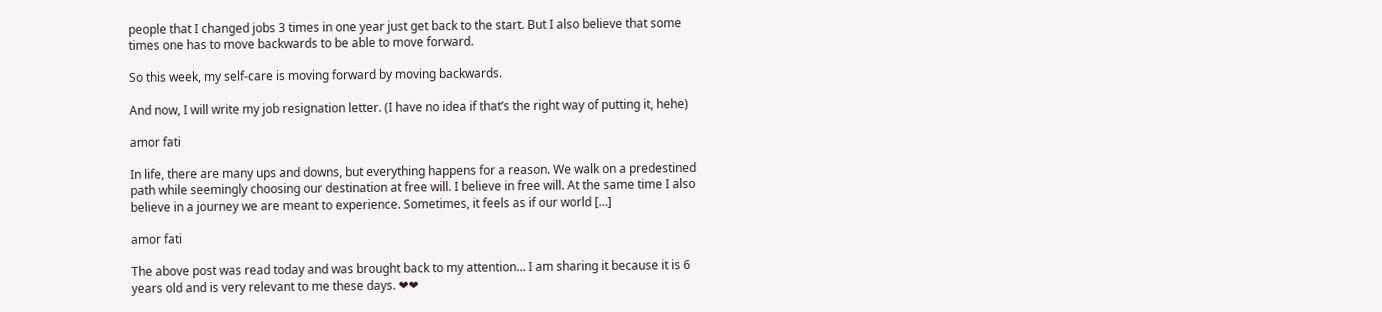people that I changed jobs 3 times in one year just get back to the start. But I also believe that some times one has to move backwards to be able to move forward.

So this week, my self-care is moving forward by moving backwards.

And now, I will write my job resignation letter. (I have no idea if that’s the right way of putting it, hehe)

amor fati

In life, there are many ups and downs, but everything happens for a reason. We walk on a predestined path while seemingly choosing our destination at free will. I believe in free will. At the same time I also believe in a journey we are meant to experience. Sometimes, it feels as if our world […]

amor fati

The above post was read today and was brought back to my attention… I am sharing it because it is 6 years old and is very relevant to me these days. ❤❤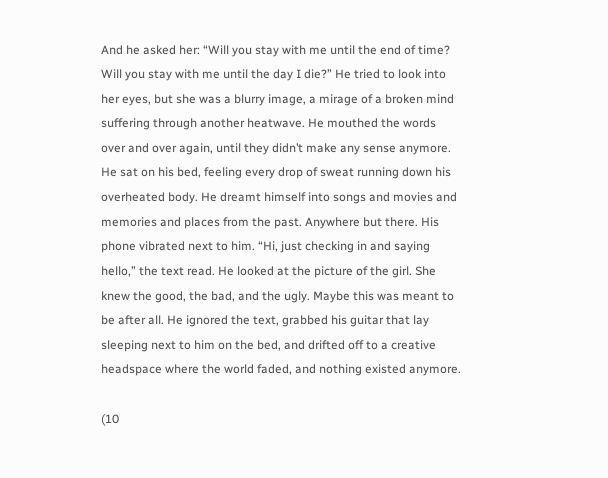And he asked her: “Will you stay with me until the end of time? Will you stay with me until the day I die?” He tried to look into her eyes, but she was a blurry image, a mirage of a broken mind suffering through another heatwave. He mouthed the words over and over again, until they didn’t make any sense anymore. He sat on his bed, feeling every drop of sweat running down his overheated body. He dreamt himself into songs and movies and memories and places from the past. Anywhere but there. His phone vibrated next to him. “Hi, just checking in and saying hello,” the text read. He looked at the picture of the girl. She knew the good, the bad, and the ugly. Maybe this was meant to be after all. He ignored the text, grabbed his guitar that lay sleeping next to him on the bed, and drifted off to a creative headspace where the world faded, and nothing existed anymore.

(10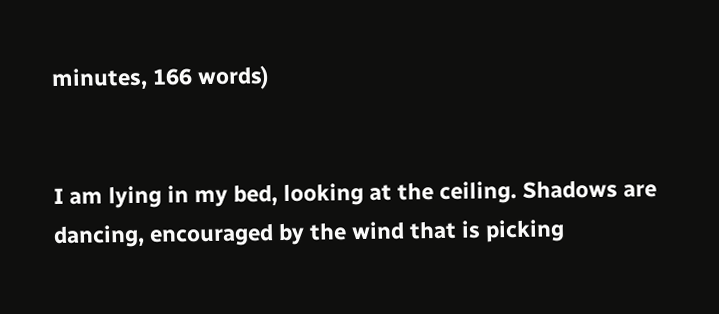minutes, 166 words)


I am lying in my bed, looking at the ceiling. Shadows are dancing, encouraged by the wind that is picking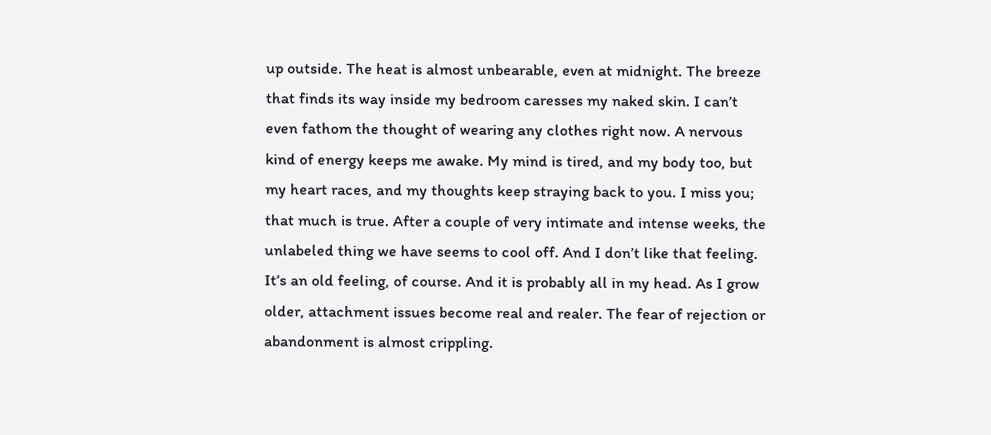up outside. The heat is almost unbearable, even at midnight. The breeze that finds its way inside my bedroom caresses my naked skin. I can’t even fathom the thought of wearing any clothes right now. A nervous kind of energy keeps me awake. My mind is tired, and my body too, but my heart races, and my thoughts keep straying back to you. I miss you; that much is true. After a couple of very intimate and intense weeks, the unlabeled thing we have seems to cool off. And I don’t like that feeling. It’s an old feeling, of course. And it is probably all in my head. As I grow older, attachment issues become real and realer. The fear of rejection or abandonment is almost crippling.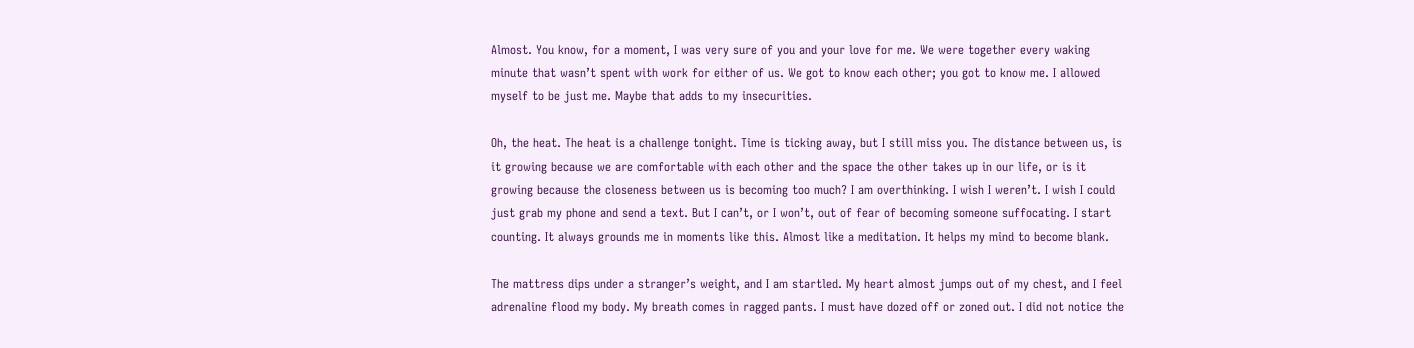Almost. You know, for a moment, I was very sure of you and your love for me. We were together every waking minute that wasn’t spent with work for either of us. We got to know each other; you got to know me. I allowed myself to be just me. Maybe that adds to my insecurities.

Oh, the heat. The heat is a challenge tonight. Time is ticking away, but I still miss you. The distance between us, is it growing because we are comfortable with each other and the space the other takes up in our life, or is it growing because the closeness between us is becoming too much? I am overthinking. I wish I weren’t. I wish I could just grab my phone and send a text. But I can’t, or I won’t, out of fear of becoming someone suffocating. I start counting. It always grounds me in moments like this. Almost like a meditation. It helps my mind to become blank.

The mattress dips under a stranger’s weight, and I am startled. My heart almost jumps out of my chest, and I feel adrenaline flood my body. My breath comes in ragged pants. I must have dozed off or zoned out. I did not notice the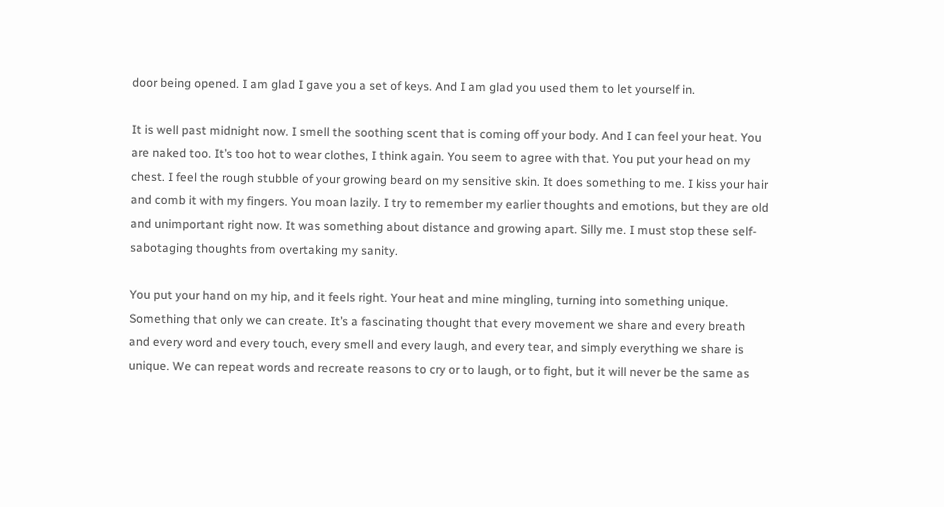door being opened. I am glad I gave you a set of keys. And I am glad you used them to let yourself in.

It is well past midnight now. I smell the soothing scent that is coming off your body. And I can feel your heat. You are naked too. It’s too hot to wear clothes, I think again. You seem to agree with that. You put your head on my chest. I feel the rough stubble of your growing beard on my sensitive skin. It does something to me. I kiss your hair and comb it with my fingers. You moan lazily. I try to remember my earlier thoughts and emotions, but they are old and unimportant right now. It was something about distance and growing apart. Silly me. I must stop these self-sabotaging thoughts from overtaking my sanity.

You put your hand on my hip, and it feels right. Your heat and mine mingling, turning into something unique. Something that only we can create. It’s a fascinating thought that every movement we share and every breath and every word and every touch, every smell and every laugh, and every tear, and simply everything we share is unique. We can repeat words and recreate reasons to cry or to laugh, or to fight, but it will never be the same as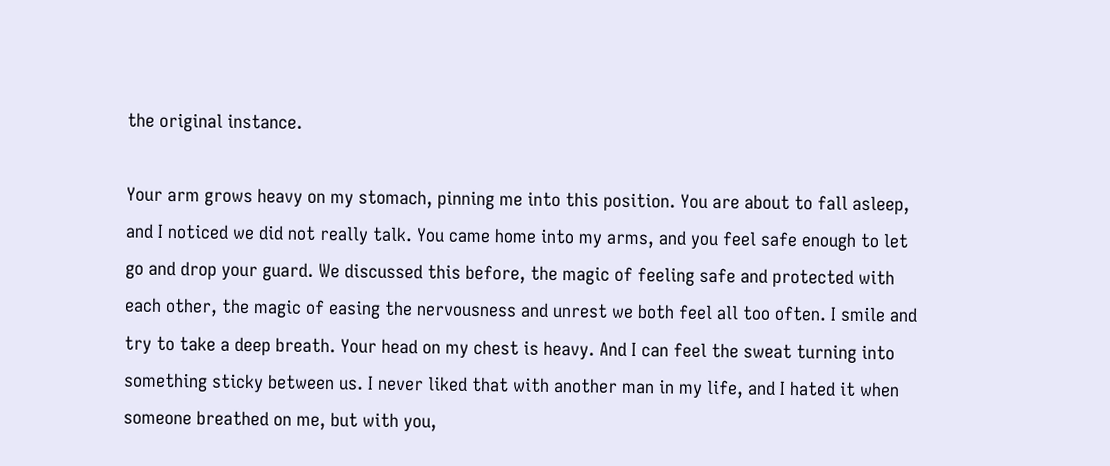the original instance.

Your arm grows heavy on my stomach, pinning me into this position. You are about to fall asleep, and I noticed we did not really talk. You came home into my arms, and you feel safe enough to let go and drop your guard. We discussed this before, the magic of feeling safe and protected with each other, the magic of easing the nervousness and unrest we both feel all too often. I smile and try to take a deep breath. Your head on my chest is heavy. And I can feel the sweat turning into something sticky between us. I never liked that with another man in my life, and I hated it when someone breathed on me, but with you,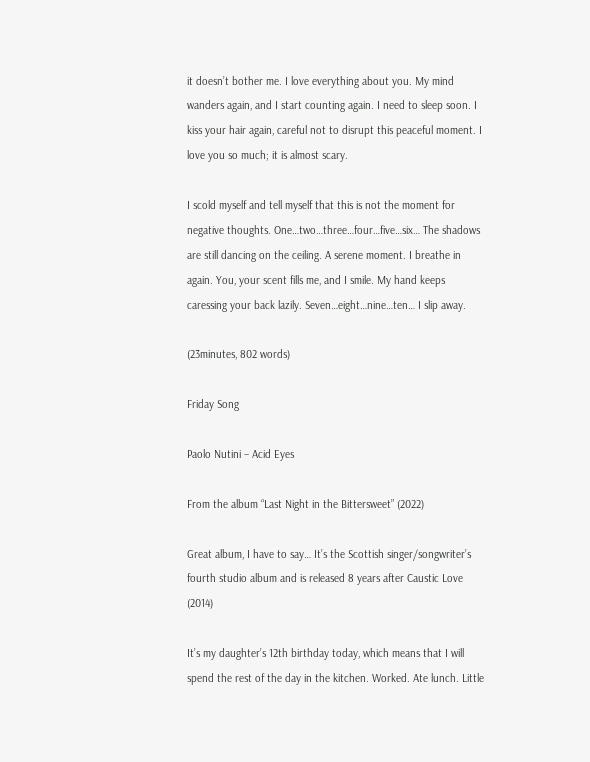it doesn’t bother me. I love everything about you. My mind wanders again, and I start counting again. I need to sleep soon. I kiss your hair again, careful not to disrupt this peaceful moment. I love you so much; it is almost scary.

I scold myself and tell myself that this is not the moment for negative thoughts. One…two…three…four…five…six… The shadows are still dancing on the ceiling. A serene moment. I breathe in again. You, your scent fills me, and I smile. My hand keeps caressing your back lazily. Seven…eight…nine…ten… I slip away.

(23minutes, 802 words)

Friday Song

Paolo Nutini – Acid Eyes

From the album “Last Night in the Bittersweet” (2022)

Great album, I have to say… It’s the Scottish singer/songwriter’s fourth studio album and is released 8 years after Caustic Love (2014)

It’s my daughter’s 12th birthday today, which means that I will spend the rest of the day in the kitchen. Worked. Ate lunch. Little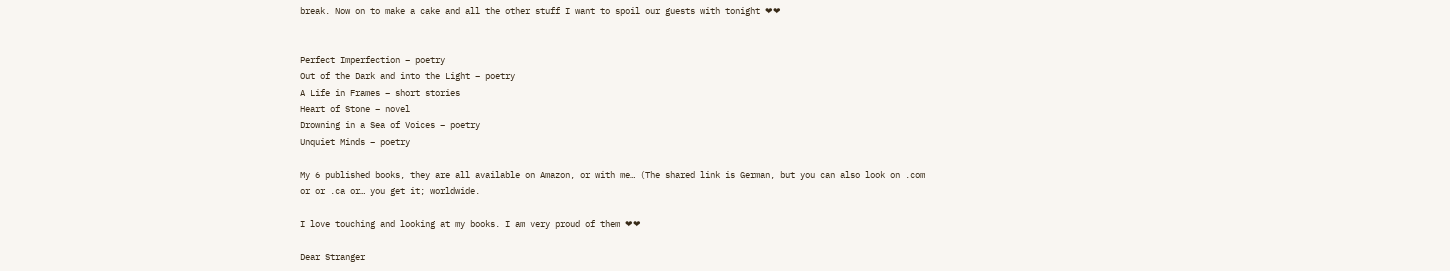break. Now on to make a cake and all the other stuff I want to spoil our guests with tonight ❤❤


Perfect Imperfection – poetry
Out of the Dark and into the Light – poetry
A Life in Frames – short stories
Heart of Stone – novel
Drowning in a Sea of Voices – poetry
Unquiet Minds – poetry

My 6 published books, they are all available on Amazon, or with me… (The shared link is German, but you can also look on .com or or .ca or… you get it; worldwide.

I love touching and looking at my books. I am very proud of them ❤❤

Dear Stranger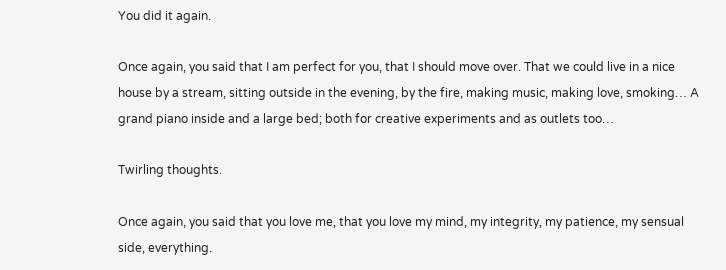You did it again.

Once again, you said that I am perfect for you, that I should move over. That we could live in a nice house by a stream, sitting outside in the evening, by the fire, making music, making love, smoking… A grand piano inside and a large bed; both for creative experiments and as outlets too…

Twirling thoughts.

Once again, you said that you love me, that you love my mind, my integrity, my patience, my sensual side, everything.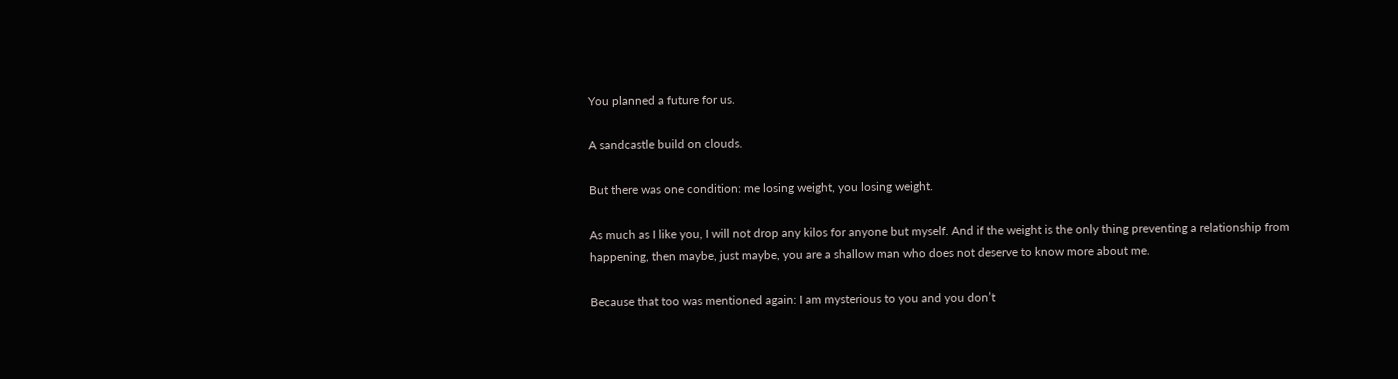You planned a future for us.

A sandcastle build on clouds.

But there was one condition: me losing weight, you losing weight.

As much as I like you, I will not drop any kilos for anyone but myself. And if the weight is the only thing preventing a relationship from happening, then maybe, just maybe, you are a shallow man who does not deserve to know more about me.

Because that too was mentioned again: I am mysterious to you and you don’t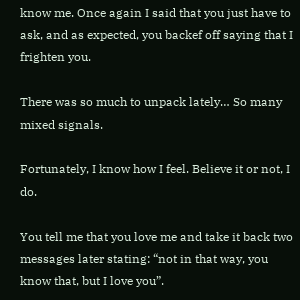know me. Once again I said that you just have to ask, and as expected, you backef off saying that I frighten you.

There was so much to unpack lately… So many mixed signals.

Fortunately, I know how I feel. Believe it or not, I do.

You tell me that you love me and take it back two messages later stating: “not in that way, you know that, but I love you”.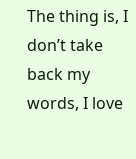The thing is, I don’t take back my words, I love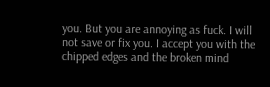you. But you are annoying as fuck. I will not save or fix you. I accept you with the chipped edges and the broken mind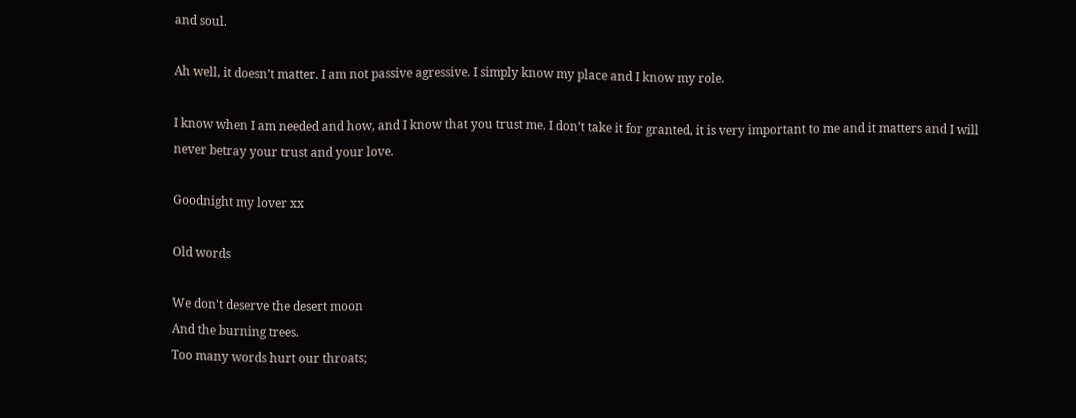and soul.

Ah well, it doesn’t matter. I am not passive agressive. I simply know my place and I know my role.

I know when I am needed and how, and I know that you trust me. I don’t take it for granted, it is very important to me and it matters and I will never betray your trust and your love.

Goodnight my lover xx

Old words

We don't deserve the desert moon
And the burning trees.
Too many words hurt our throats;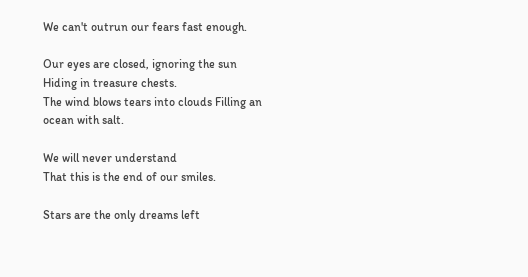We can't outrun our fears fast enough.

Our eyes are closed, ignoring the sun
Hiding in treasure chests.
The wind blows tears into clouds Filling an ocean with salt.

We will never understand
That this is the end of our smiles.

Stars are the only dreams left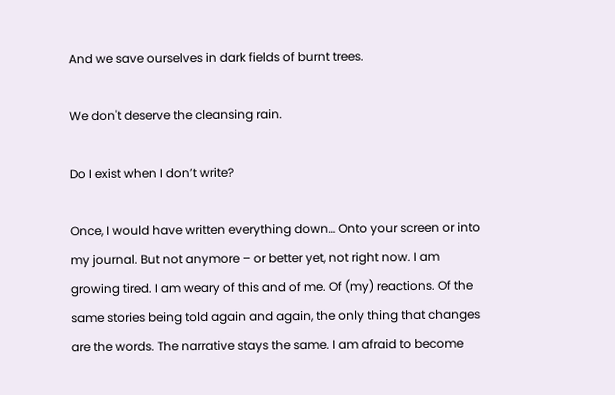And we save ourselves in dark fields of burnt trees.

We don't deserve the cleansing rain.

Do I exist when I don’t write?

Once, I would have written everything down… Onto your screen or into my journal. But not anymore – or better yet, not right now. I am growing tired. I am weary of this and of me. Of (my) reactions. Of the same stories being told again and again, the only thing that changes are the words. The narrative stays the same. I am afraid to become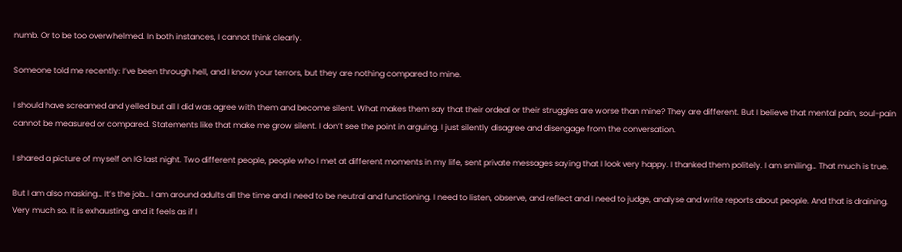numb. Or to be too overwhelmed. In both instances, I cannot think clearly.

Someone told me recently: I’ve been through hell, and I know your terrors, but they are nothing compared to mine.

I should have screamed and yelled but all I did was agree with them and become silent. What makes them say that their ordeal or their struggles are worse than mine? They are different. But I believe that mental pain, soul-pain cannot be measured or compared. Statements like that make me grow silent. I don’t see the point in arguing. I just silently disagree and disengage from the conversation.

I shared a picture of myself on IG last night. Two different people, people who I met at different moments in my life, sent private messages saying that I look very happy. I thanked them politely. I am smiling… That much is true.

But I am also masking… It’s the job… I am around adults all the time and I need to be neutral and functioning. I need to listen, observe, and reflect and I need to judge, analyse and write reports about people. And that is draining. Very much so. It is exhausting, and it feels as if I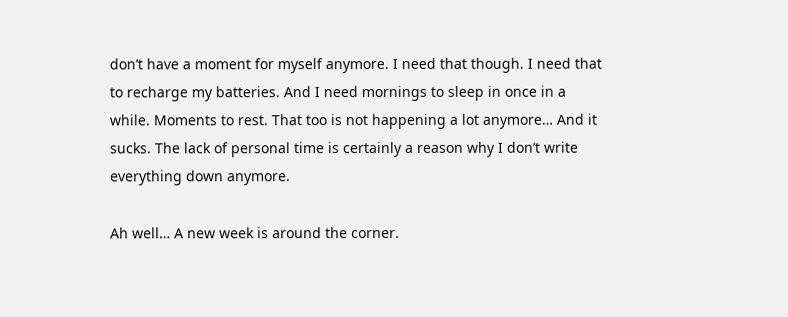don’t have a moment for myself anymore. I need that though. I need that to recharge my batteries. And I need mornings to sleep in once in a while. Moments to rest. That too is not happening a lot anymore… And it sucks. The lack of personal time is certainly a reason why I don’t write everything down anymore.

Ah well… A new week is around the corner.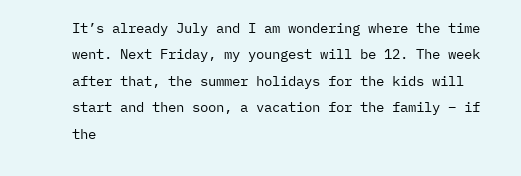It’s already July and I am wondering where the time went. Next Friday, my youngest will be 12. The week after that, the summer holidays for the kids will start and then soon, a vacation for the family – if the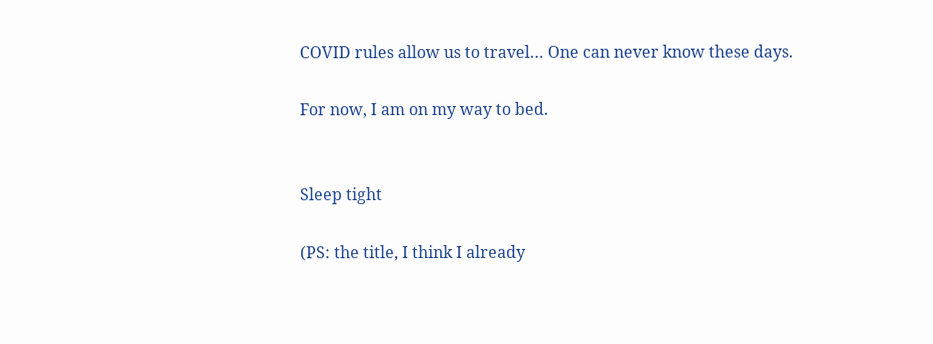COVID rules allow us to travel… One can never know these days.

For now, I am on my way to bed.


Sleep tight

(PS: the title, I think I already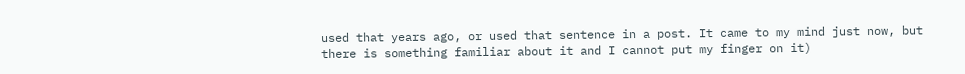used that years ago, or used that sentence in a post. It came to my mind just now, but there is something familiar about it and I cannot put my finger on it)